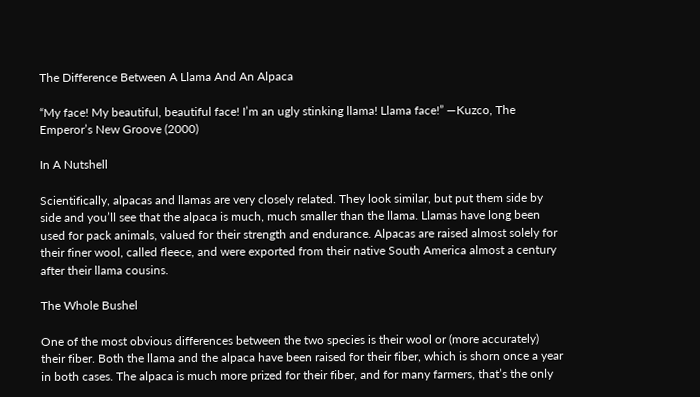The Difference Between A Llama And An Alpaca

“My face! My beautiful, beautiful face! I’m an ugly stinking llama! Llama face!” —Kuzco, The Emperor’s New Groove (2000)

In A Nutshell

Scientifically, alpacas and llamas are very closely related. They look similar, but put them side by side and you’ll see that the alpaca is much, much smaller than the llama. Llamas have long been used for pack animals, valued for their strength and endurance. Alpacas are raised almost solely for their finer wool, called fleece, and were exported from their native South America almost a century after their llama cousins.

The Whole Bushel

One of the most obvious differences between the two species is their wool or (more accurately) their fiber. Both the llama and the alpaca have been raised for their fiber, which is shorn once a year in both cases. The alpaca is much more prized for their fiber, and for many farmers, that’s the only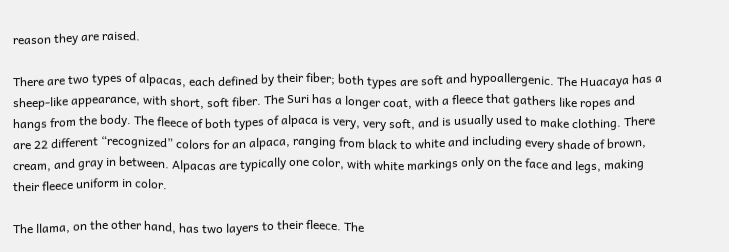reason they are raised.

There are two types of alpacas, each defined by their fiber; both types are soft and hypoallergenic. The Huacaya has a sheep-like appearance, with short, soft fiber. The Suri has a longer coat, with a fleece that gathers like ropes and hangs from the body. The fleece of both types of alpaca is very, very soft, and is usually used to make clothing. There are 22 different “recognized” colors for an alpaca, ranging from black to white and including every shade of brown, cream, and gray in between. Alpacas are typically one color, with white markings only on the face and legs, making their fleece uniform in color.

The llama, on the other hand, has two layers to their fleece. The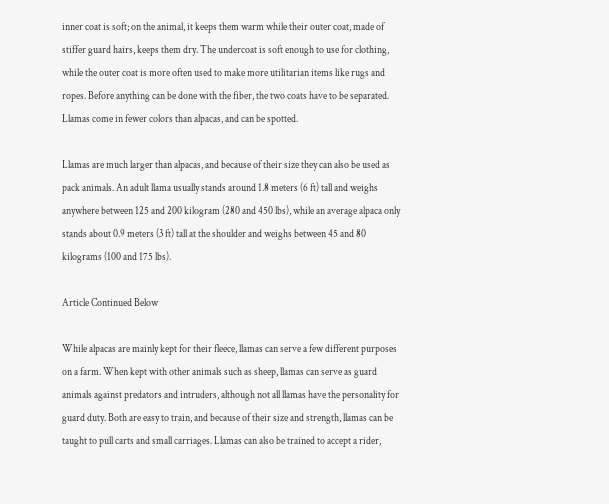inner coat is soft; on the animal, it keeps them warm while their outer coat, made of stiffer guard hairs, keeps them dry. The undercoat is soft enough to use for clothing, while the outer coat is more often used to make more utilitarian items like rugs and ropes. Before anything can be done with the fiber, the two coats have to be separated. Llamas come in fewer colors than alpacas, and can be spotted.

Llamas are much larger than alpacas, and because of their size they can also be used as pack animals. An adult llama usually stands around 1.8 meters (6 ft) tall and weighs anywhere between 125 and 200 kilogram (280 and 450 lbs), while an average alpaca only stands about 0.9 meters (3 ft) tall at the shoulder and weighs between 45 and 80 kilograms (100 and 175 lbs).

Article Continued Below

While alpacas are mainly kept for their fleece, llamas can serve a few different purposes on a farm. When kept with other animals such as sheep, llamas can serve as guard animals against predators and intruders, although not all llamas have the personality for guard duty. Both are easy to train, and because of their size and strength, llamas can be taught to pull carts and small carriages. Llamas can also be trained to accept a rider,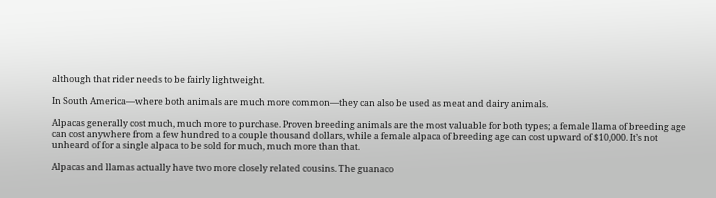although that rider needs to be fairly lightweight.

In South America—where both animals are much more common—they can also be used as meat and dairy animals.

Alpacas generally cost much, much more to purchase. Proven breeding animals are the most valuable for both types; a female llama of breeding age can cost anywhere from a few hundred to a couple thousand dollars, while a female alpaca of breeding age can cost upward of $10,000. It’s not unheard of for a single alpaca to be sold for much, much more than that.

Alpacas and llamas actually have two more closely related cousins. The guanaco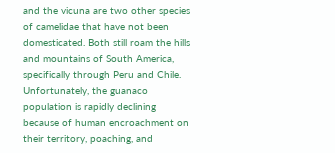and the vicuna are two other species of camelidae that have not been domesticated. Both still roam the hills and mountains of South America, specifically through Peru and Chile. Unfortunately, the guanaco population is rapidly declining because of human encroachment on their territory, poaching, and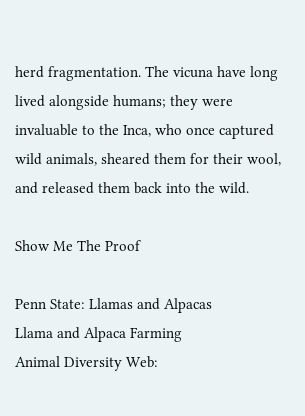herd fragmentation. The vicuna have long lived alongside humans; they were invaluable to the Inca, who once captured wild animals, sheared them for their wool, and released them back into the wild.

Show Me The Proof

Penn State: Llamas and Alpacas
Llama and Alpaca Farming
Animal Diversity Web: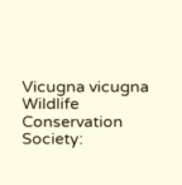Vicugna vicugna
Wildlife Conservation Society: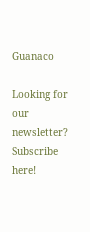Guanaco

Looking for our newsletter? Subscribe here!